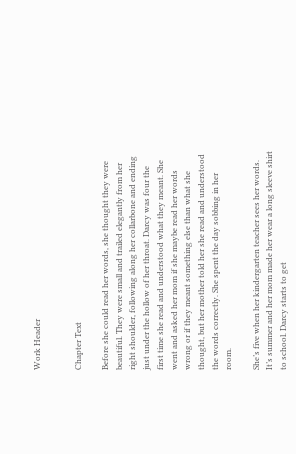Work Header


Chapter Text

Before she could read her words, she thought they were beautiful. They were small and trailed elegantly from her right shoulder, following along her collarbone and ending just under the hollow of her throat. Darcy was four the first time she read and understood what they meant. She went and asked her mom if she maybe read her words wrong or if they meant something else than what she thought, but her mother told her she read and understood the words correctly. She spent the day sobbing in her room.

She’s five when her kindergarten teacher sees her words. It’s summer and her mom made her wear a long sleeve shirt to school. Darcy starts to get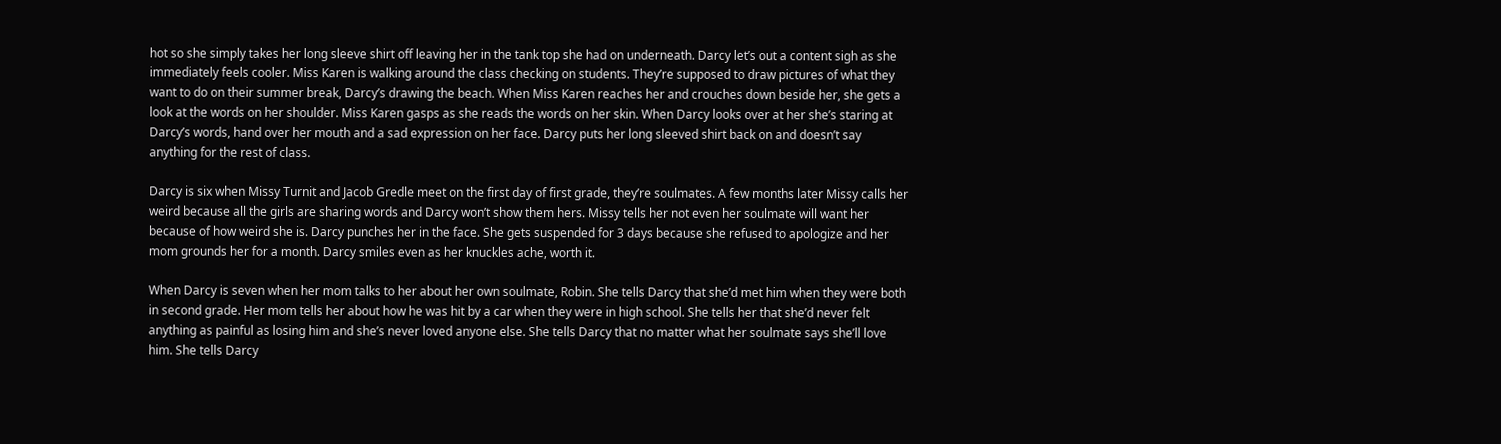hot so she simply takes her long sleeve shirt off leaving her in the tank top she had on underneath. Darcy let’s out a content sigh as she immediately feels cooler. Miss Karen is walking around the class checking on students. They’re supposed to draw pictures of what they want to do on their summer break, Darcy’s drawing the beach. When Miss Karen reaches her and crouches down beside her, she gets a look at the words on her shoulder. Miss Karen gasps as she reads the words on her skin. When Darcy looks over at her she’s staring at Darcy’s words, hand over her mouth and a sad expression on her face. Darcy puts her long sleeved shirt back on and doesn’t say anything for the rest of class.

Darcy is six when Missy Turnit and Jacob Gredle meet on the first day of first grade, they’re soulmates. A few months later Missy calls her weird because all the girls are sharing words and Darcy won’t show them hers. Missy tells her not even her soulmate will want her because of how weird she is. Darcy punches her in the face. She gets suspended for 3 days because she refused to apologize and her mom grounds her for a month. Darcy smiles even as her knuckles ache, worth it.

When Darcy is seven when her mom talks to her about her own soulmate, Robin. She tells Darcy that she’d met him when they were both in second grade. Her mom tells her about how he was hit by a car when they were in high school. She tells her that she’d never felt anything as painful as losing him and she’s never loved anyone else. She tells Darcy that no matter what her soulmate says she’ll love him. She tells Darcy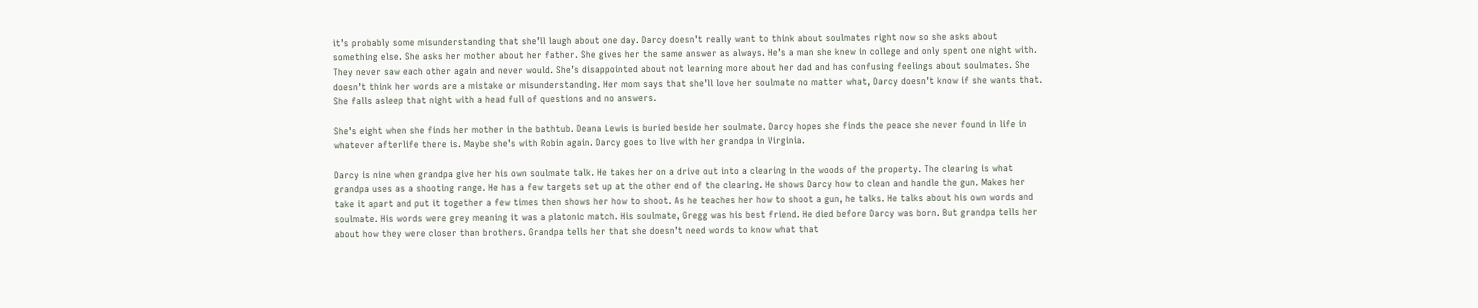it’s probably some misunderstanding that she’ll laugh about one day. Darcy doesn’t really want to think about soulmates right now so she asks about something else. She asks her mother about her father. She gives her the same answer as always. He’s a man she knew in college and only spent one night with. They never saw each other again and never would. She’s disappointed about not learning more about her dad and has confusing feelings about soulmates. She doesn’t think her words are a mistake or misunderstanding. Her mom says that she’ll love her soulmate no matter what, Darcy doesn’t know if she wants that. She falls asleep that night with a head full of questions and no answers.

She’s eight when she finds her mother in the bathtub. Deana Lewis is buried beside her soulmate. Darcy hopes she finds the peace she never found in life in whatever afterlife there is. Maybe she’s with Robin again. Darcy goes to live with her grandpa in Virginia.

Darcy is nine when grandpa give her his own soulmate talk. He takes her on a drive out into a clearing in the woods of the property. The clearing is what grandpa uses as a shooting range. He has a few targets set up at the other end of the clearing. He shows Darcy how to clean and handle the gun. Makes her take it apart and put it together a few times then shows her how to shoot. As he teaches her how to shoot a gun, he talks. He talks about his own words and soulmate. His words were grey meaning it was a platonic match. His soulmate, Gregg was his best friend. He died before Darcy was born. But grandpa tells her about how they were closer than brothers. Grandpa tells her that she doesn’t need words to know what that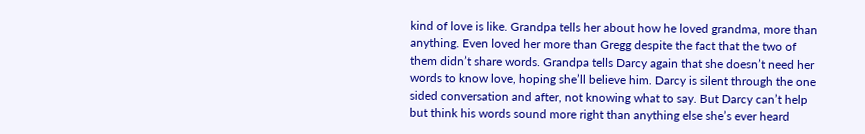kind of love is like. Grandpa tells her about how he loved grandma, more than anything. Even loved her more than Gregg despite the fact that the two of them didn’t share words. Grandpa tells Darcy again that she doesn’t need her words to know love, hoping she’ll believe him. Darcy is silent through the one sided conversation and after, not knowing what to say. But Darcy can’t help but think his words sound more right than anything else she’s ever heard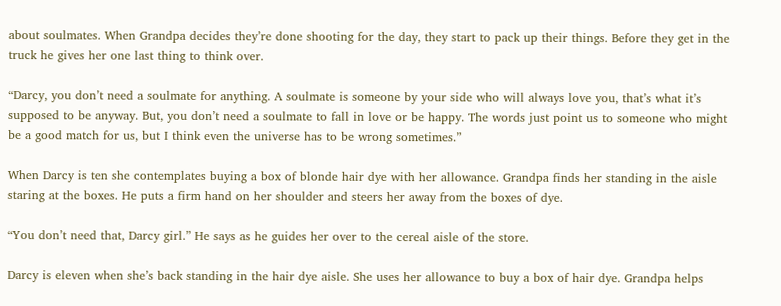about soulmates. When Grandpa decides they’re done shooting for the day, they start to pack up their things. Before they get in the truck he gives her one last thing to think over.

“Darcy, you don’t need a soulmate for anything. A soulmate is someone by your side who will always love you, that’s what it’s supposed to be anyway. But, you don’t need a soulmate to fall in love or be happy. The words just point us to someone who might be a good match for us, but I think even the universe has to be wrong sometimes.”

When Darcy is ten she contemplates buying a box of blonde hair dye with her allowance. Grandpa finds her standing in the aisle staring at the boxes. He puts a firm hand on her shoulder and steers her away from the boxes of dye.

“You don’t need that, Darcy girl.” He says as he guides her over to the cereal aisle of the store.

Darcy is eleven when she’s back standing in the hair dye aisle. She uses her allowance to buy a box of hair dye. Grandpa helps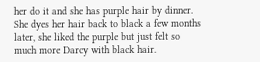her do it and she has purple hair by dinner. She dyes her hair back to black a few months later, she liked the purple but just felt so much more Darcy with black hair.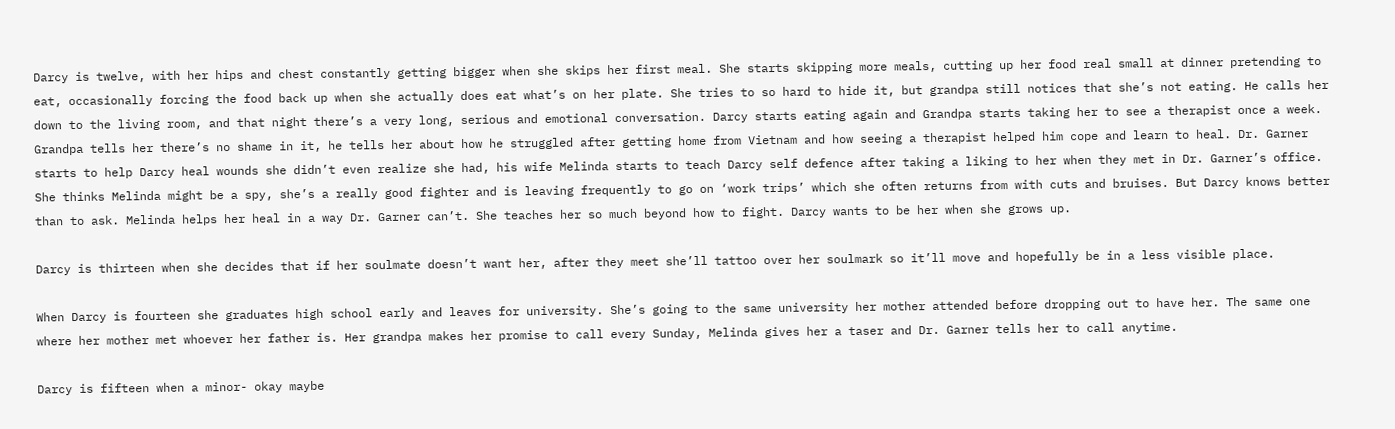Darcy is twelve, with her hips and chest constantly getting bigger when she skips her first meal. She starts skipping more meals, cutting up her food real small at dinner pretending to eat, occasionally forcing the food back up when she actually does eat what’s on her plate. She tries to so hard to hide it, but grandpa still notices that she’s not eating. He calls her down to the living room, and that night there’s a very long, serious and emotional conversation. Darcy starts eating again and Grandpa starts taking her to see a therapist once a week. Grandpa tells her there’s no shame in it, he tells her about how he struggled after getting home from Vietnam and how seeing a therapist helped him cope and learn to heal. Dr. Garner starts to help Darcy heal wounds she didn’t even realize she had, his wife Melinda starts to teach Darcy self defence after taking a liking to her when they met in Dr. Garner’s office. She thinks Melinda might be a spy, she’s a really good fighter and is leaving frequently to go on ‘work trips’ which she often returns from with cuts and bruises. But Darcy knows better than to ask. Melinda helps her heal in a way Dr. Garner can’t. She teaches her so much beyond how to fight. Darcy wants to be her when she grows up.

Darcy is thirteen when she decides that if her soulmate doesn’t want her, after they meet she’ll tattoo over her soulmark so it’ll move and hopefully be in a less visible place.

When Darcy is fourteen she graduates high school early and leaves for university. She’s going to the same university her mother attended before dropping out to have her. The same one where her mother met whoever her father is. Her grandpa makes her promise to call every Sunday, Melinda gives her a taser and Dr. Garner tells her to call anytime.

Darcy is fifteen when a minor- okay maybe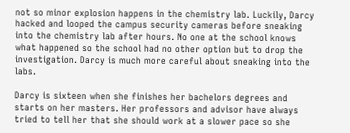not so minor explosion happens in the chemistry lab. Luckily, Darcy hacked and looped the campus security cameras before sneaking into the chemistry lab after hours. No one at the school knows what happened so the school had no other option but to drop the investigation. Darcy is much more careful about sneaking into the labs.

Darcy is sixteen when she finishes her bachelors degrees and starts on her masters. Her professors and advisor have always tried to tell her that she should work at a slower pace so she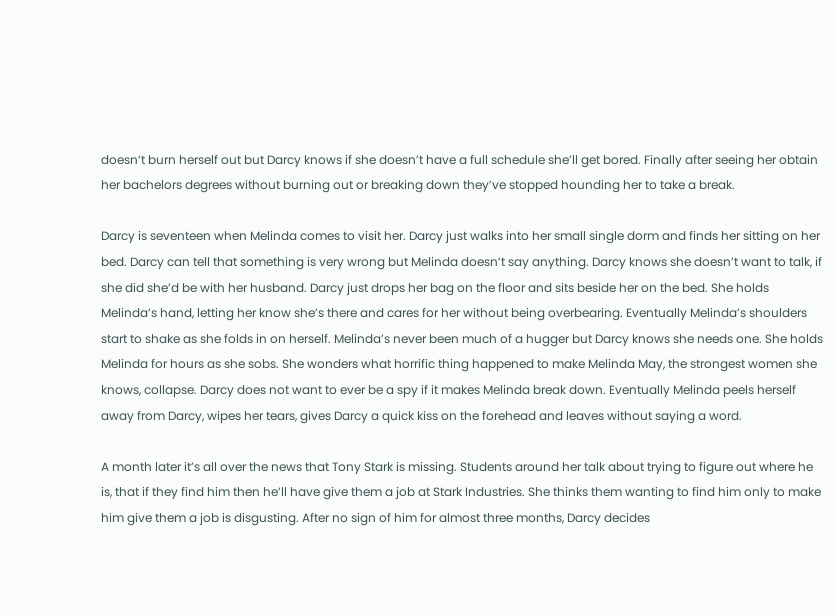doesn’t burn herself out but Darcy knows if she doesn’t have a full schedule she’ll get bored. Finally after seeing her obtain her bachelors degrees without burning out or breaking down they’ve stopped hounding her to take a break.

Darcy is seventeen when Melinda comes to visit her. Darcy just walks into her small single dorm and finds her sitting on her bed. Darcy can tell that something is very wrong but Melinda doesn’t say anything. Darcy knows she doesn’t want to talk, if she did she’d be with her husband. Darcy just drops her bag on the floor and sits beside her on the bed. She holds Melinda’s hand, letting her know she’s there and cares for her without being overbearing. Eventually Melinda’s shoulders start to shake as she folds in on herself. Melinda’s never been much of a hugger but Darcy knows she needs one. She holds Melinda for hours as she sobs. She wonders what horrific thing happened to make Melinda May, the strongest women she knows, collapse. Darcy does not want to ever be a spy if it makes Melinda break down. Eventually Melinda peels herself away from Darcy, wipes her tears, gives Darcy a quick kiss on the forehead and leaves without saying a word.

A month later it’s all over the news that Tony Stark is missing. Students around her talk about trying to figure out where he is, that if they find him then he’ll have give them a job at Stark Industries. She thinks them wanting to find him only to make him give them a job is disgusting. After no sign of him for almost three months, Darcy decides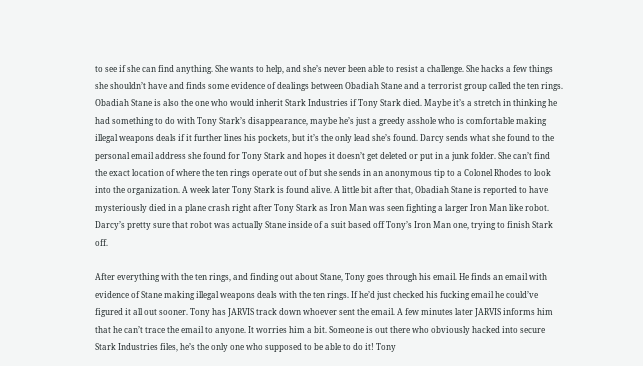to see if she can find anything. She wants to help, and she’s never been able to resist a challenge. She hacks a few things she shouldn’t have and finds some evidence of dealings between Obadiah Stane and a terrorist group called the ten rings. Obadiah Stane is also the one who would inherit Stark Industries if Tony Stark died. Maybe it’s a stretch in thinking he had something to do with Tony Stark’s disappearance, maybe he’s just a greedy asshole who is comfortable making illegal weapons deals if it further lines his pockets, but it’s the only lead she’s found. Darcy sends what she found to the personal email address she found for Tony Stark and hopes it doesn’t get deleted or put in a junk folder. She can’t find the exact location of where the ten rings operate out of but she sends in an anonymous tip to a Colonel Rhodes to look into the organization. A week later Tony Stark is found alive. A little bit after that, Obadiah Stane is reported to have mysteriously died in a plane crash right after Tony Stark as Iron Man was seen fighting a larger Iron Man like robot. Darcy’s pretty sure that robot was actually Stane inside of a suit based off Tony’s Iron Man one, trying to finish Stark off.

After everything with the ten rings, and finding out about Stane, Tony goes through his email. He finds an email with evidence of Stane making illegal weapons deals with the ten rings. If he’d just checked his fucking email he could’ve figured it all out sooner. Tony has JARVIS track down whoever sent the email. A few minutes later JARVIS informs him that he can’t trace the email to anyone. It worries him a bit. Someone is out there who obviously hacked into secure Stark Industries files, he’s the only one who supposed to be able to do it! Tony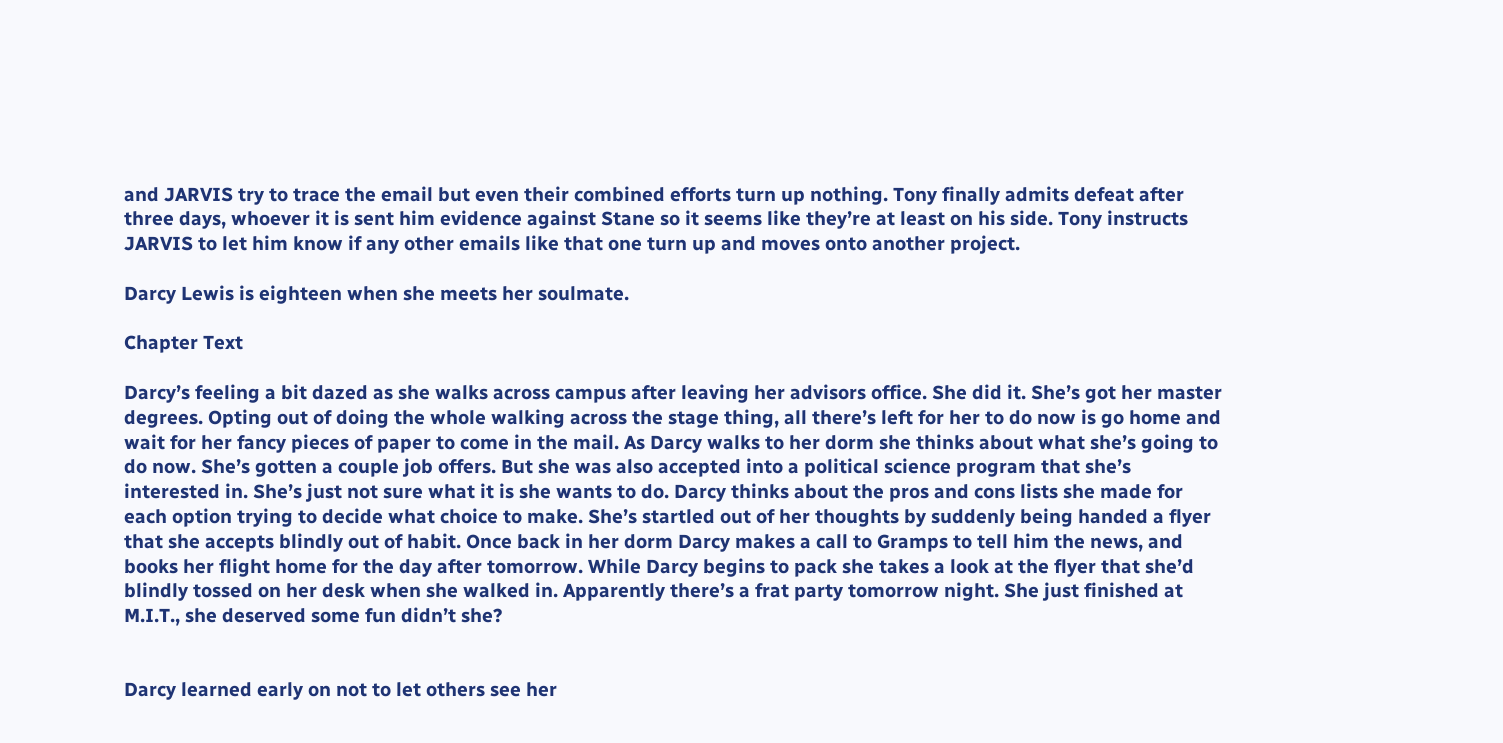and JARVIS try to trace the email but even their combined efforts turn up nothing. Tony finally admits defeat after three days, whoever it is sent him evidence against Stane so it seems like they’re at least on his side. Tony instructs JARVIS to let him know if any other emails like that one turn up and moves onto another project.

Darcy Lewis is eighteen when she meets her soulmate.

Chapter Text

Darcy’s feeling a bit dazed as she walks across campus after leaving her advisors office. She did it. She’s got her master degrees. Opting out of doing the whole walking across the stage thing, all there’s left for her to do now is go home and wait for her fancy pieces of paper to come in the mail. As Darcy walks to her dorm she thinks about what she’s going to do now. She’s gotten a couple job offers. But she was also accepted into a political science program that she’s interested in. She’s just not sure what it is she wants to do. Darcy thinks about the pros and cons lists she made for each option trying to decide what choice to make. She’s startled out of her thoughts by suddenly being handed a flyer that she accepts blindly out of habit. Once back in her dorm Darcy makes a call to Gramps to tell him the news, and books her flight home for the day after tomorrow. While Darcy begins to pack she takes a look at the flyer that she’d blindly tossed on her desk when she walked in. Apparently there’s a frat party tomorrow night. She just finished at M.I.T., she deserved some fun didn’t she?


Darcy learned early on not to let others see her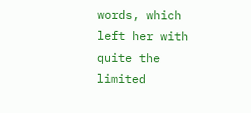words, which left her with quite the limited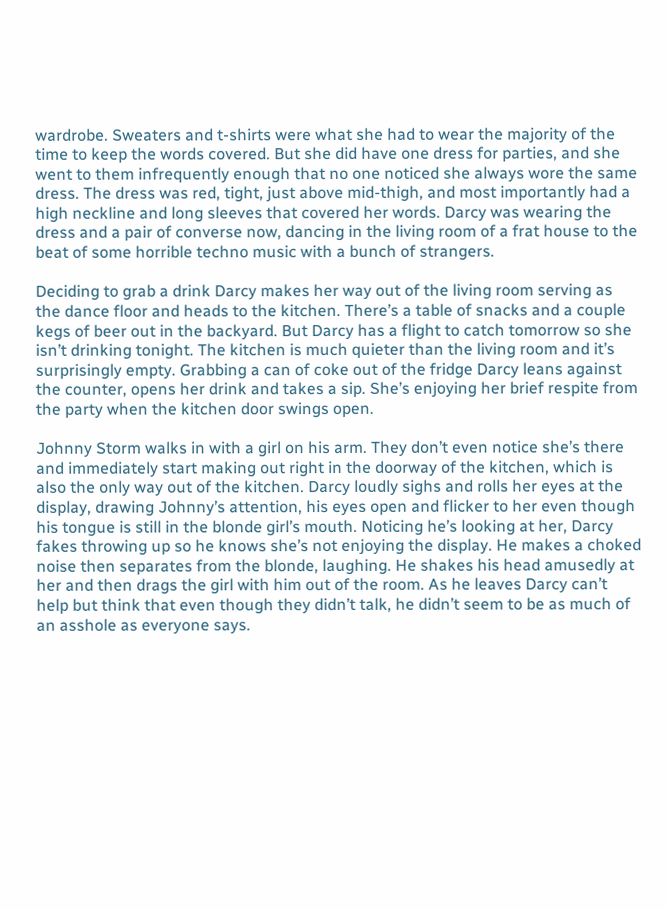wardrobe. Sweaters and t-shirts were what she had to wear the majority of the time to keep the words covered. But she did have one dress for parties, and she went to them infrequently enough that no one noticed she always wore the same dress. The dress was red, tight, just above mid-thigh, and most importantly had a high neckline and long sleeves that covered her words. Darcy was wearing the dress and a pair of converse now, dancing in the living room of a frat house to the beat of some horrible techno music with a bunch of strangers.

Deciding to grab a drink Darcy makes her way out of the living room serving as the dance floor and heads to the kitchen. There’s a table of snacks and a couple kegs of beer out in the backyard. But Darcy has a flight to catch tomorrow so she isn’t drinking tonight. The kitchen is much quieter than the living room and it’s surprisingly empty. Grabbing a can of coke out of the fridge Darcy leans against the counter, opens her drink and takes a sip. She’s enjoying her brief respite from the party when the kitchen door swings open.

Johnny Storm walks in with a girl on his arm. They don’t even notice she’s there and immediately start making out right in the doorway of the kitchen, which is also the only way out of the kitchen. Darcy loudly sighs and rolls her eyes at the display, drawing Johnny’s attention, his eyes open and flicker to her even though his tongue is still in the blonde girl’s mouth. Noticing he’s looking at her, Darcy fakes throwing up so he knows she’s not enjoying the display. He makes a choked noise then separates from the blonde, laughing. He shakes his head amusedly at her and then drags the girl with him out of the room. As he leaves Darcy can’t help but think that even though they didn’t talk, he didn’t seem to be as much of an asshole as everyone says.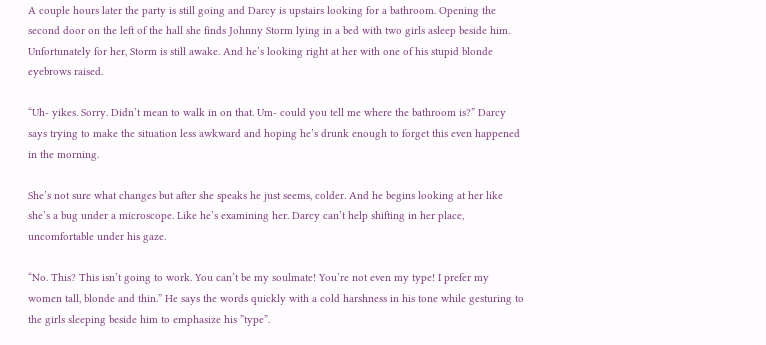A couple hours later the party is still going and Darcy is upstairs looking for a bathroom. Opening the second door on the left of the hall she finds Johnny Storm lying in a bed with two girls asleep beside him. Unfortunately for her, Storm is still awake. And he’s looking right at her with one of his stupid blonde eyebrows raised.

“Uh- yikes. Sorry. Didn’t mean to walk in on that. Um- could you tell me where the bathroom is?” Darcy says trying to make the situation less awkward and hoping he’s drunk enough to forget this even happened in the morning.

She’s not sure what changes but after she speaks he just seems, colder. And he begins looking at her like she’s a bug under a microscope. Like he’s examining her. Darcy can’t help shifting in her place, uncomfortable under his gaze.

“No. This? This isn’t going to work. You can’t be my soulmate! You’re not even my type! I prefer my women tall, blonde and thin.” He says the words quickly with a cold harshness in his tone while gesturing to the girls sleeping beside him to emphasize his ”type”.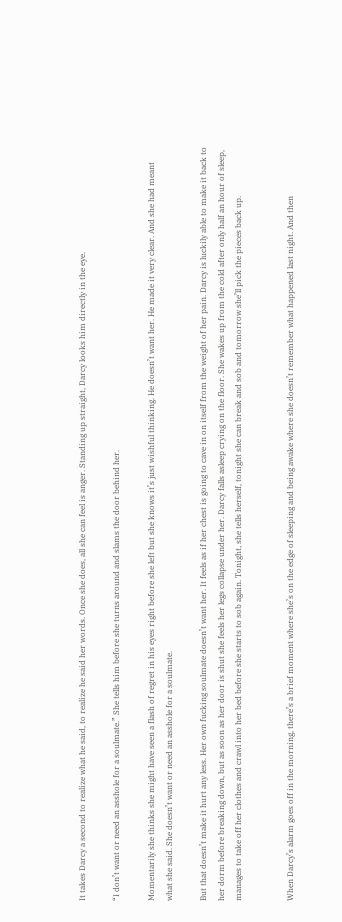It takes Darcy a second to realize what he said, to realize he said her words. Once she does, all she can feel is anger. Standing up straight, Darcy looks him directly in the eye.

“I don’t want or need an asshole for a soulmate.” She tells him before she turns around and slams the door behind her.

Momentarily she thinks she might have seen a flash of regret in his eyes right before she left but she knows it’s just wishful thinking. He doesn’t want her. He made it very clear. And she had meant what she said. She doesn’t want or need an asshole for a soulmate.

But that doesn’t make it hurt any less. Her own fucking soulmate doesn’t want her. It feels as if her chest is going to cave in on itself from the weight of her pain. Darcy is luckily able to make it back to her dorm before breaking down, but as soon as her door is shut she feels her legs collapse under her. Darcy falls asleep crying on the floor. She wakes up from the cold after only half an hour of sleep, manages to take off her clothes and crawl into her bed before she starts to sob again. Tonight, she tells herself, tonight she can break and sob and tomorrow she’ll pick the pieces back up.


When Darcy’s alarm goes off in the morning, there’s a brief moment where she’s on the edge of sleeping and being awake where she doesn’t remember what happened last night. And then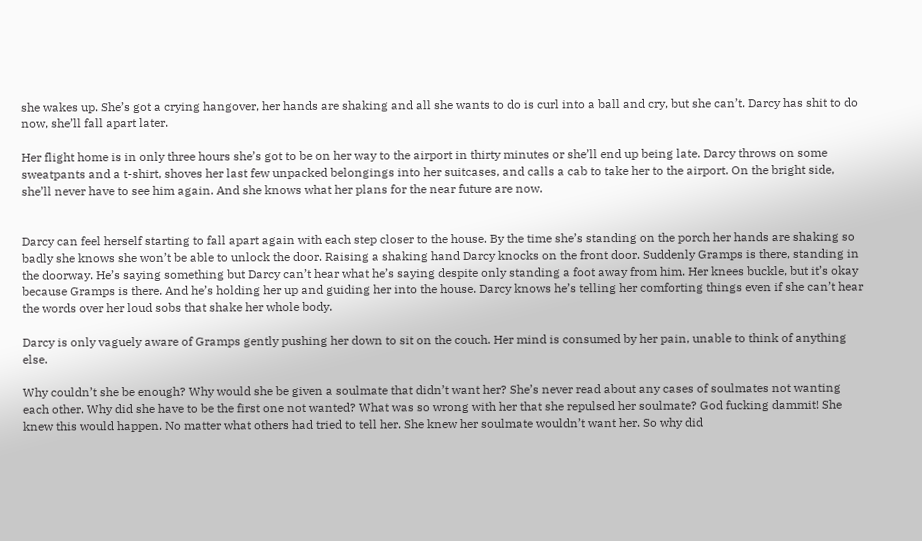she wakes up. She’s got a crying hangover, her hands are shaking and all she wants to do is curl into a ball and cry, but she can’t. Darcy has shit to do now, she’ll fall apart later.

Her flight home is in only three hours she’s got to be on her way to the airport in thirty minutes or she’ll end up being late. Darcy throws on some sweatpants and a t-shirt, shoves her last few unpacked belongings into her suitcases, and calls a cab to take her to the airport. On the bright side, she’ll never have to see him again. And she knows what her plans for the near future are now.


Darcy can feel herself starting to fall apart again with each step closer to the house. By the time she’s standing on the porch her hands are shaking so badly she knows she won’t be able to unlock the door. Raising a shaking hand Darcy knocks on the front door. Suddenly Gramps is there, standing in the doorway. He’s saying something but Darcy can’t hear what he’s saying despite only standing a foot away from him. Her knees buckle, but it’s okay because Gramps is there. And he’s holding her up and guiding her into the house. Darcy knows he’s telling her comforting things even if she can’t hear the words over her loud sobs that shake her whole body.

Darcy is only vaguely aware of Gramps gently pushing her down to sit on the couch. Her mind is consumed by her pain, unable to think of anything else.

Why couldn’t she be enough? Why would she be given a soulmate that didn’t want her? She’s never read about any cases of soulmates not wanting each other. Why did she have to be the first one not wanted? What was so wrong with her that she repulsed her soulmate? God fucking dammit! She knew this would happen. No matter what others had tried to tell her. She knew her soulmate wouldn’t want her. So why did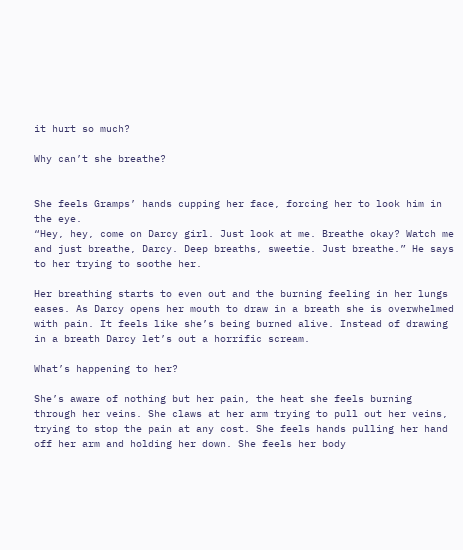it hurt so much?

Why can’t she breathe?


She feels Gramps’ hands cupping her face, forcing her to look him in the eye.
“Hey, hey, come on Darcy girl. Just look at me. Breathe okay? Watch me and just breathe, Darcy. Deep breaths, sweetie. Just breathe.” He says to her trying to soothe her.

Her breathing starts to even out and the burning feeling in her lungs eases. As Darcy opens her mouth to draw in a breath she is overwhelmed with pain. It feels like she’s being burned alive. Instead of drawing in a breath Darcy let’s out a horrific scream.

What’s happening to her?

She’s aware of nothing but her pain, the heat she feels burning through her veins. She claws at her arm trying to pull out her veins, trying to stop the pain at any cost. She feels hands pulling her hand off her arm and holding her down. She feels her body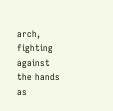arch, fighting against the hands as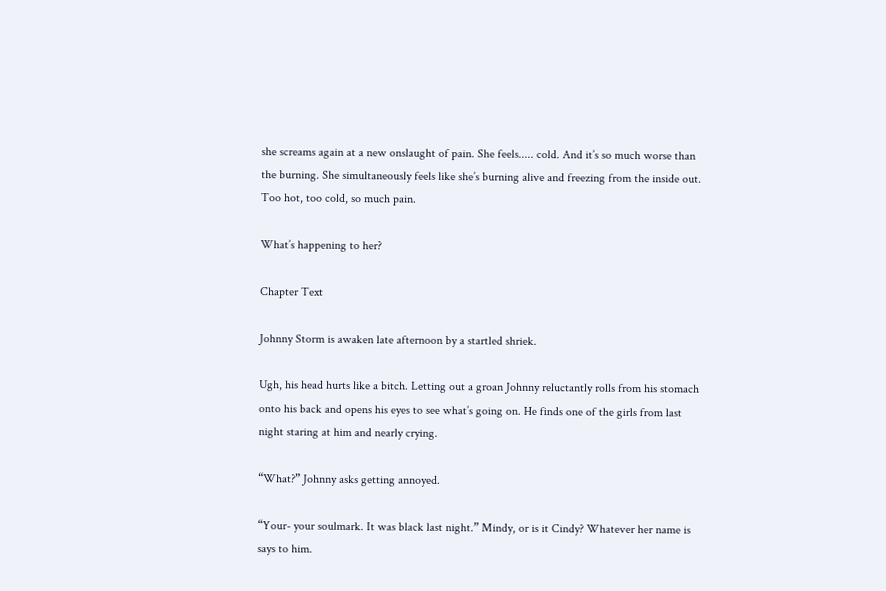she screams again at a new onslaught of pain. She feels..... cold. And it’s so much worse than the burning. She simultaneously feels like she’s burning alive and freezing from the inside out. Too hot, too cold, so much pain.

What’s happening to her?

Chapter Text

Johnny Storm is awaken late afternoon by a startled shriek.

Ugh, his head hurts like a bitch. Letting out a groan Johnny reluctantly rolls from his stomach onto his back and opens his eyes to see what’s going on. He finds one of the girls from last night staring at him and nearly crying.

“What?” Johnny asks getting annoyed.

“Your- your soulmark. It was black last night.” Mindy, or is it Cindy? Whatever her name is says to him.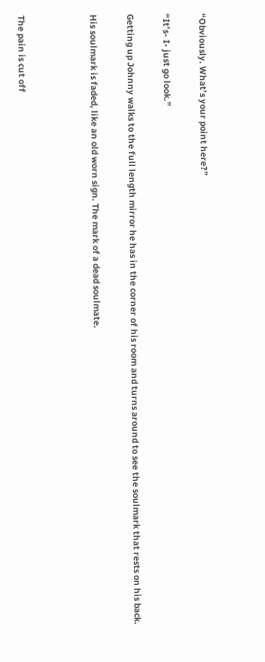“Obviously. What’s your point here?”

“It’s- I- just go look.”

Getting up Johnny walks to the full length mirror he has in the corner of his room and turns around to see the soulmark that rests on his back.

His soulmark is faded, like an old worn sign. The mark of a dead soulmate.



The pain is cut off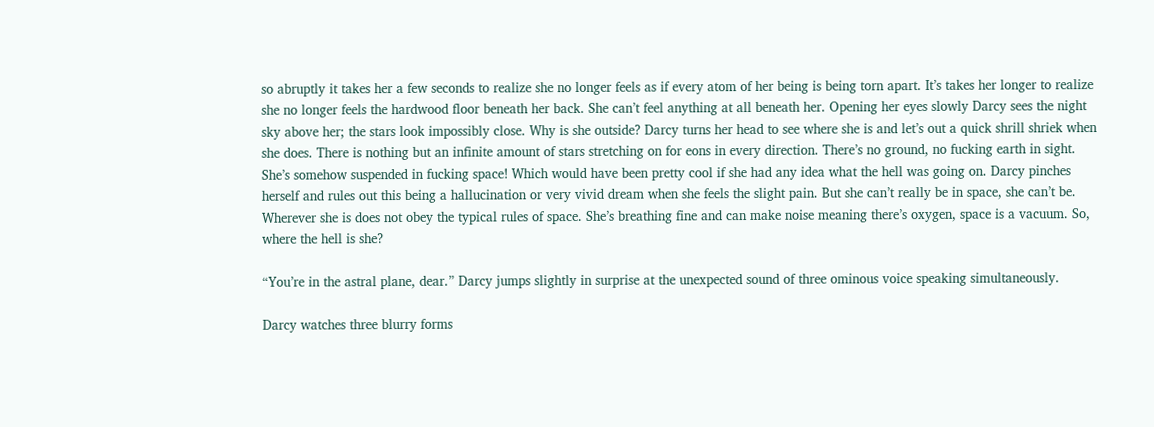so abruptly it takes her a few seconds to realize she no longer feels as if every atom of her being is being torn apart. It’s takes her longer to realize she no longer feels the hardwood floor beneath her back. She can’t feel anything at all beneath her. Opening her eyes slowly Darcy sees the night sky above her; the stars look impossibly close. Why is she outside? Darcy turns her head to see where she is and let’s out a quick shrill shriek when she does. There is nothing but an infinite amount of stars stretching on for eons in every direction. There’s no ground, no fucking earth in sight. She’s somehow suspended in fucking space! Which would have been pretty cool if she had any idea what the hell was going on. Darcy pinches herself and rules out this being a hallucination or very vivid dream when she feels the slight pain. But she can’t really be in space, she can’t be. Wherever she is does not obey the typical rules of space. She’s breathing fine and can make noise meaning there’s oxygen, space is a vacuum. So, where the hell is she?

“You’re in the astral plane, dear.” Darcy jumps slightly in surprise at the unexpected sound of three ominous voice speaking simultaneously.

Darcy watches three blurry forms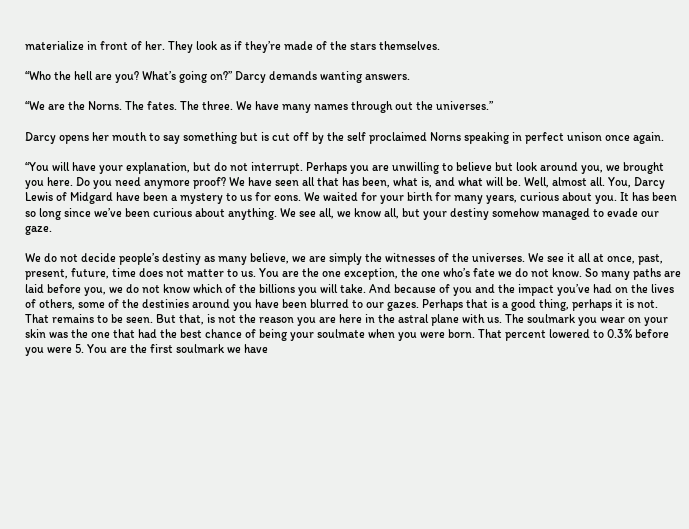materialize in front of her. They look as if they’re made of the stars themselves.

“Who the hell are you? What’s going on?” Darcy demands wanting answers.

“We are the Norns. The fates. The three. We have many names through out the universes.”

Darcy opens her mouth to say something but is cut off by the self proclaimed Norns speaking in perfect unison once again.

“You will have your explanation, but do not interrupt. Perhaps you are unwilling to believe but look around you, we brought you here. Do you need anymore proof? We have seen all that has been, what is, and what will be. Well, almost all. You, Darcy Lewis of Midgard have been a mystery to us for eons. We waited for your birth for many years, curious about you. It has been so long since we’ve been curious about anything. We see all, we know all, but your destiny somehow managed to evade our gaze.

We do not decide people’s destiny as many believe, we are simply the witnesses of the universes. We see it all at once, past, present, future, time does not matter to us. You are the one exception, the one who’s fate we do not know. So many paths are laid before you, we do not know which of the billions you will take. And because of you and the impact you’ve had on the lives of others, some of the destinies around you have been blurred to our gazes. Perhaps that is a good thing, perhaps it is not. That remains to be seen. But that, is not the reason you are here in the astral plane with us. The soulmark you wear on your skin was the one that had the best chance of being your soulmate when you were born. That percent lowered to 0.3% before you were 5. You are the first soulmark we have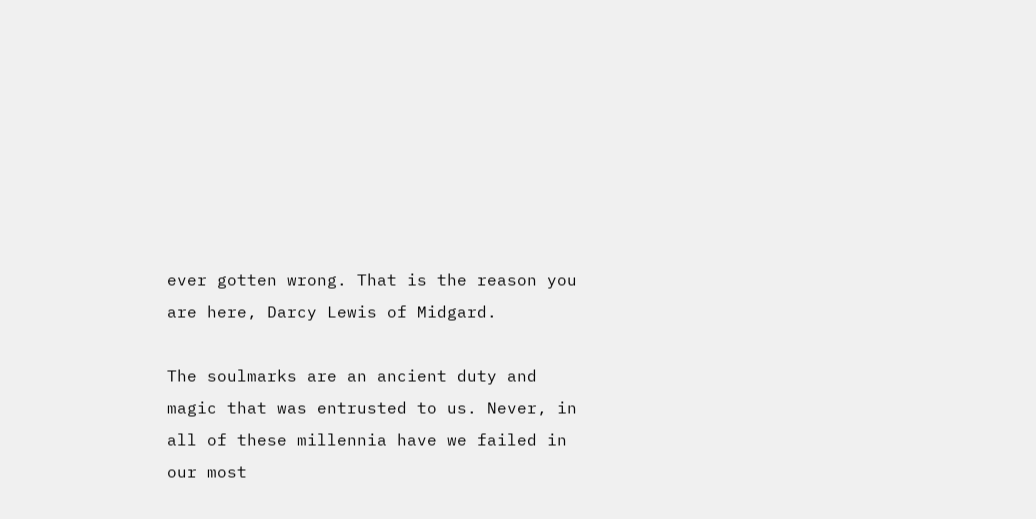ever gotten wrong. That is the reason you are here, Darcy Lewis of Midgard.

The soulmarks are an ancient duty and magic that was entrusted to us. Never, in all of these millennia have we failed in our most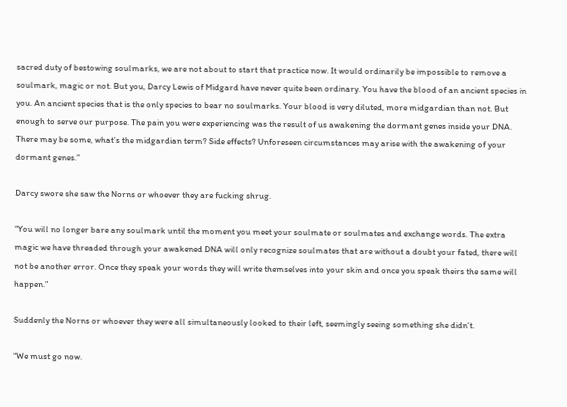sacred duty of bestowing soulmarks, we are not about to start that practice now. It would ordinarily be impossible to remove a soulmark, magic or not. But you, Darcy Lewis of Midgard have never quite been ordinary. You have the blood of an ancient species in you. An ancient species that is the only species to bear no soulmarks. Your blood is very diluted, more midgardian than not. But enough to serve our purpose. The pain you were experiencing was the result of us awakening the dormant genes inside your DNA. There may be some, what’s the midgardian term? Side effects? Unforeseen circumstances may arise with the awakening of your dormant genes.”

Darcy swore she saw the Norns or whoever they are fucking shrug.

“You will no longer bare any soulmark until the moment you meet your soulmate or soulmates and exchange words. The extra magic we have threaded through your awakened DNA will only recognize soulmates that are without a doubt your fated, there will not be another error. Once they speak your words they will write themselves into your skin and once you speak theirs the same will happen.”

Suddenly the Norns or whoever they were all simultaneously looked to their left, seemingly seeing something she didn’t.

“We must go now.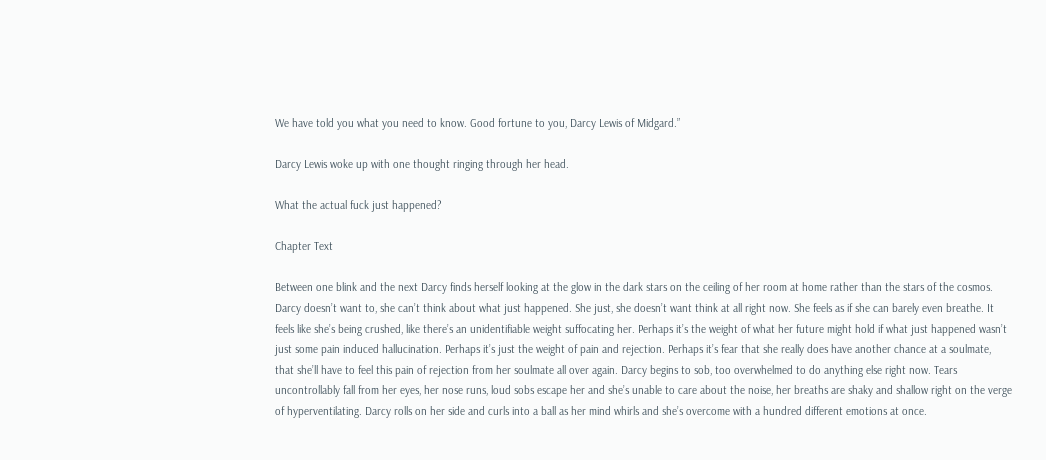We have told you what you need to know. Good fortune to you, Darcy Lewis of Midgard.”

Darcy Lewis woke up with one thought ringing through her head.

What the actual fuck just happened?

Chapter Text

Between one blink and the next Darcy finds herself looking at the glow in the dark stars on the ceiling of her room at home rather than the stars of the cosmos. Darcy doesn’t want to, she can’t think about what just happened. She just, she doesn’t want think at all right now. She feels as if she can barely even breathe. It feels like she’s being crushed, like there’s an unidentifiable weight suffocating her. Perhaps it’s the weight of what her future might hold if what just happened wasn’t just some pain induced hallucination. Perhaps it’s just the weight of pain and rejection. Perhaps it’s fear that she really does have another chance at a soulmate, that she’ll have to feel this pain of rejection from her soulmate all over again. Darcy begins to sob, too overwhelmed to do anything else right now. Tears uncontrollably fall from her eyes, her nose runs, loud sobs escape her and she’s unable to care about the noise, her breaths are shaky and shallow right on the verge of hyperventilating. Darcy rolls on her side and curls into a ball as her mind whirls and she’s overcome with a hundred different emotions at once.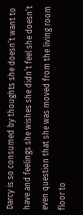Darcy is so consumed by thoughts she doesn’t want to have and feelings she wishes she didn’t feel she doesn’t even question that she was moved from the living room floor to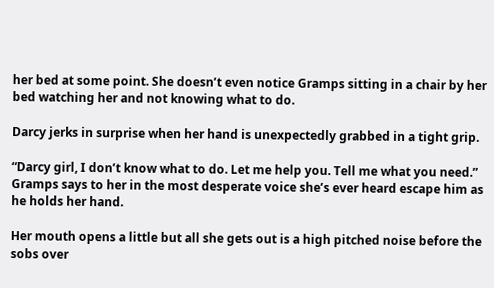her bed at some point. She doesn’t even notice Gramps sitting in a chair by her bed watching her and not knowing what to do.

Darcy jerks in surprise when her hand is unexpectedly grabbed in a tight grip.

“Darcy girl, I don’t know what to do. Let me help you. Tell me what you need.” Gramps says to her in the most desperate voice she’s ever heard escape him as he holds her hand.

Her mouth opens a little but all she gets out is a high pitched noise before the sobs over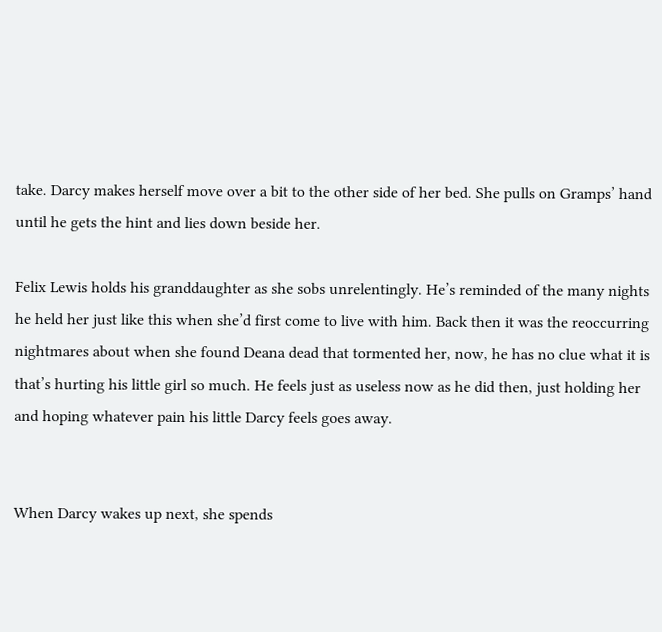take. Darcy makes herself move over a bit to the other side of her bed. She pulls on Gramps’ hand until he gets the hint and lies down beside her.

Felix Lewis holds his granddaughter as she sobs unrelentingly. He’s reminded of the many nights he held her just like this when she’d first come to live with him. Back then it was the reoccurring nightmares about when she found Deana dead that tormented her, now, he has no clue what it is that’s hurting his little girl so much. He feels just as useless now as he did then, just holding her and hoping whatever pain his little Darcy feels goes away.


When Darcy wakes up next, she spends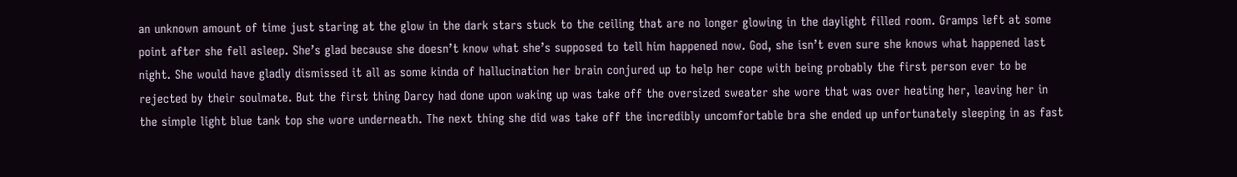an unknown amount of time just staring at the glow in the dark stars stuck to the ceiling that are no longer glowing in the daylight filled room. Gramps left at some point after she fell asleep. She’s glad because she doesn’t know what she’s supposed to tell him happened now. God, she isn’t even sure she knows what happened last night. She would have gladly dismissed it all as some kinda of hallucination her brain conjured up to help her cope with being probably the first person ever to be rejected by their soulmate. But the first thing Darcy had done upon waking up was take off the oversized sweater she wore that was over heating her, leaving her in the simple light blue tank top she wore underneath. The next thing she did was take off the incredibly uncomfortable bra she ended up unfortunately sleeping in as fast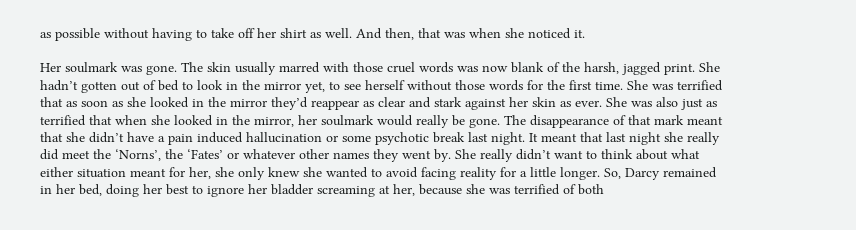as possible without having to take off her shirt as well. And then, that was when she noticed it.

Her soulmark was gone. The skin usually marred with those cruel words was now blank of the harsh, jagged print. She hadn’t gotten out of bed to look in the mirror yet, to see herself without those words for the first time. She was terrified that as soon as she looked in the mirror they’d reappear as clear and stark against her skin as ever. She was also just as terrified that when she looked in the mirror, her soulmark would really be gone. The disappearance of that mark meant that she didn’t have a pain induced hallucination or some psychotic break last night. It meant that last night she really did meet the ‘Norns’, the ‘Fates’ or whatever other names they went by. She really didn’t want to think about what either situation meant for her, she only knew she wanted to avoid facing reality for a little longer. So, Darcy remained in her bed, doing her best to ignore her bladder screaming at her, because she was terrified of both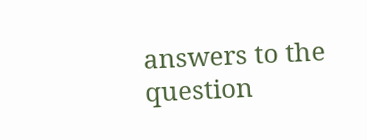answers to the question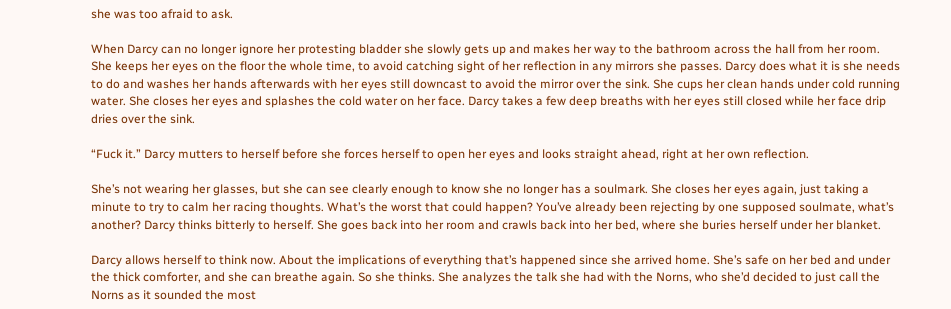she was too afraid to ask.

When Darcy can no longer ignore her protesting bladder she slowly gets up and makes her way to the bathroom across the hall from her room. She keeps her eyes on the floor the whole time, to avoid catching sight of her reflection in any mirrors she passes. Darcy does what it is she needs to do and washes her hands afterwards with her eyes still downcast to avoid the mirror over the sink. She cups her clean hands under cold running water. She closes her eyes and splashes the cold water on her face. Darcy takes a few deep breaths with her eyes still closed while her face drip dries over the sink.

“Fuck it.” Darcy mutters to herself before she forces herself to open her eyes and looks straight ahead, right at her own reflection.

She’s not wearing her glasses, but she can see clearly enough to know she no longer has a soulmark. She closes her eyes again, just taking a minute to try to calm her racing thoughts. What’s the worst that could happen? You’ve already been rejecting by one supposed soulmate, what’s another? Darcy thinks bitterly to herself. She goes back into her room and crawls back into her bed, where she buries herself under her blanket.

Darcy allows herself to think now. About the implications of everything that’s happened since she arrived home. She’s safe on her bed and under the thick comforter, and she can breathe again. So she thinks. She analyzes the talk she had with the Norns, who she’d decided to just call the Norns as it sounded the most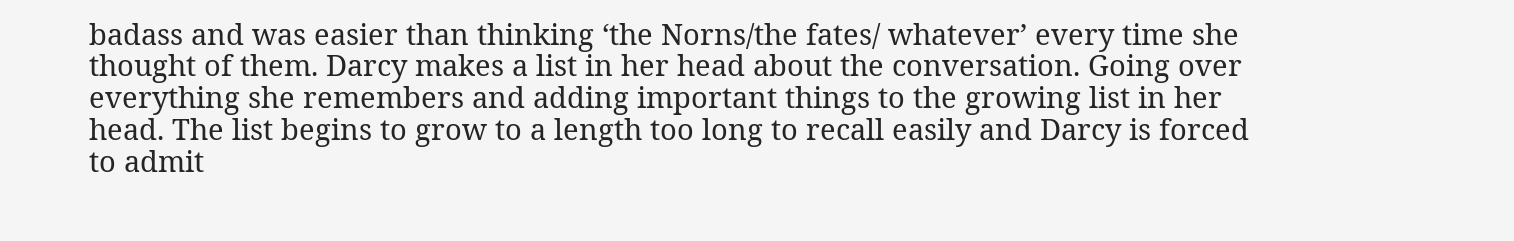badass and was easier than thinking ‘the Norns/the fates/ whatever’ every time she thought of them. Darcy makes a list in her head about the conversation. Going over everything she remembers and adding important things to the growing list in her head. The list begins to grow to a length too long to recall easily and Darcy is forced to admit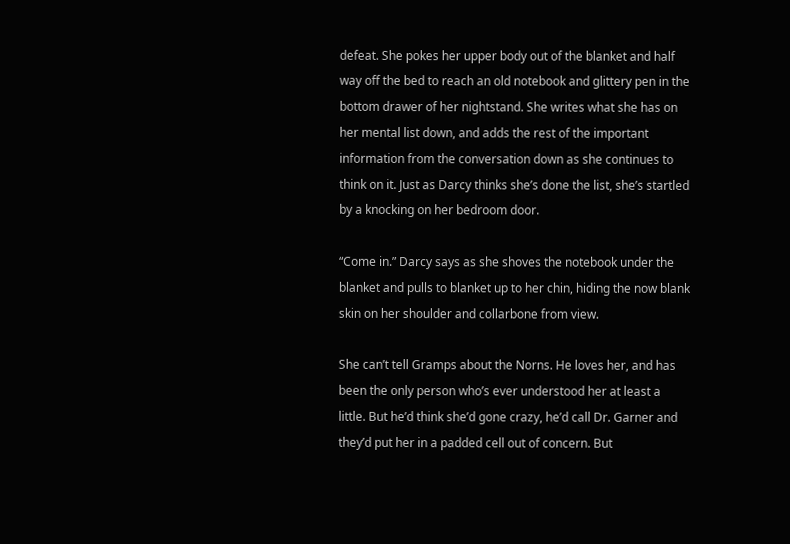defeat. She pokes her upper body out of the blanket and half way off the bed to reach an old notebook and glittery pen in the bottom drawer of her nightstand. She writes what she has on her mental list down, and adds the rest of the important information from the conversation down as she continues to think on it. Just as Darcy thinks she’s done the list, she’s startled by a knocking on her bedroom door.

“Come in.” Darcy says as she shoves the notebook under the blanket and pulls to blanket up to her chin, hiding the now blank skin on her shoulder and collarbone from view.

She can’t tell Gramps about the Norns. He loves her, and has been the only person who’s ever understood her at least a little. But he’d think she’d gone crazy, he’d call Dr. Garner and they’d put her in a padded cell out of concern. But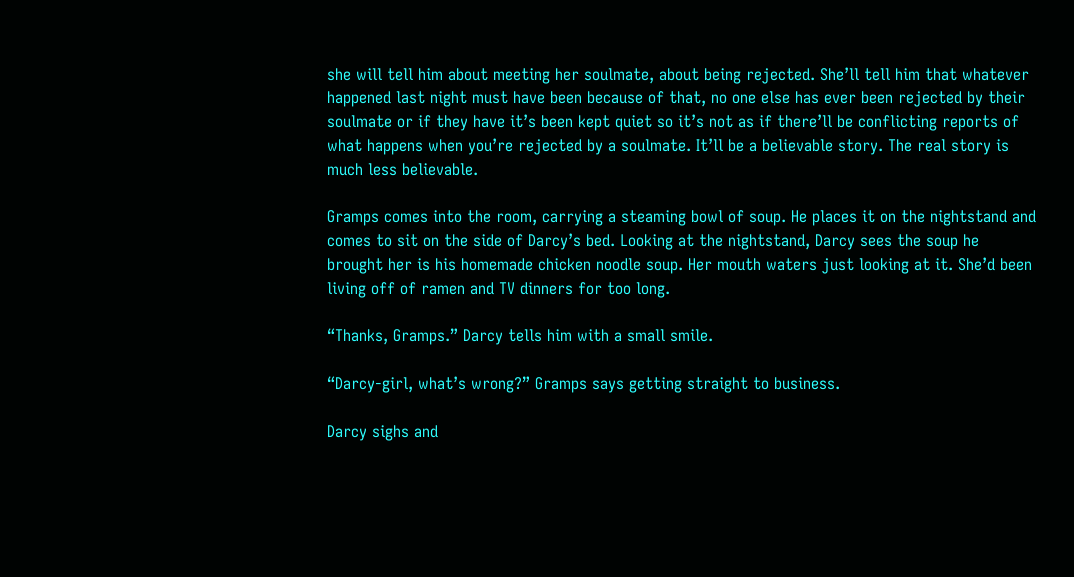she will tell him about meeting her soulmate, about being rejected. She’ll tell him that whatever happened last night must have been because of that, no one else has ever been rejected by their soulmate or if they have it’s been kept quiet so it’s not as if there’ll be conflicting reports of what happens when you’re rejected by a soulmate. It’ll be a believable story. The real story is much less believable.

Gramps comes into the room, carrying a steaming bowl of soup. He places it on the nightstand and comes to sit on the side of Darcy’s bed. Looking at the nightstand, Darcy sees the soup he brought her is his homemade chicken noodle soup. Her mouth waters just looking at it. She’d been living off of ramen and TV dinners for too long.

“Thanks, Gramps.” Darcy tells him with a small smile.

“Darcy-girl, what’s wrong?” Gramps says getting straight to business.

Darcy sighs and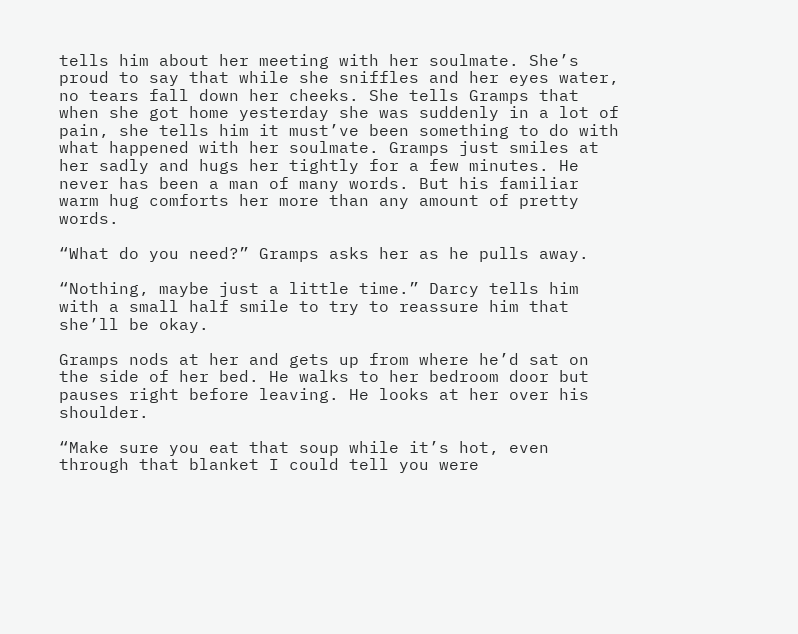tells him about her meeting with her soulmate. She’s proud to say that while she sniffles and her eyes water, no tears fall down her cheeks. She tells Gramps that when she got home yesterday she was suddenly in a lot of pain, she tells him it must’ve been something to do with what happened with her soulmate. Gramps just smiles at her sadly and hugs her tightly for a few minutes. He never has been a man of many words. But his familiar warm hug comforts her more than any amount of pretty words.

“What do you need?” Gramps asks her as he pulls away.

“Nothing, maybe just a little time.” Darcy tells him with a small half smile to try to reassure him that she’ll be okay.

Gramps nods at her and gets up from where he’d sat on the side of her bed. He walks to her bedroom door but pauses right before leaving. He looks at her over his shoulder.

“Make sure you eat that soup while it’s hot, even through that blanket I could tell you were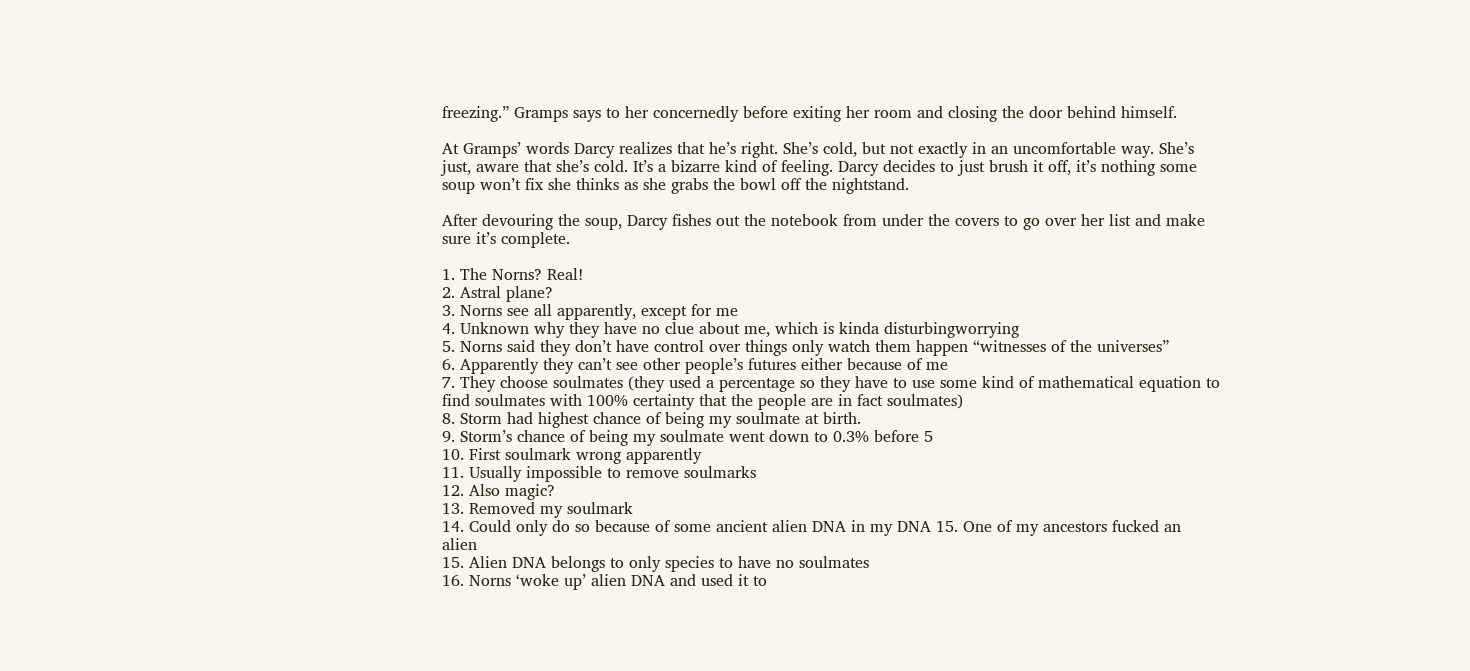freezing.” Gramps says to her concernedly before exiting her room and closing the door behind himself.

At Gramps’ words Darcy realizes that he’s right. She’s cold, but not exactly in an uncomfortable way. She’s just, aware that she’s cold. It’s a bizarre kind of feeling. Darcy decides to just brush it off, it’s nothing some soup won’t fix she thinks as she grabs the bowl off the nightstand.

After devouring the soup, Darcy fishes out the notebook from under the covers to go over her list and make sure it’s complete.

1. The Norns? Real!
2. Astral plane?
3. Norns see all apparently, except for me
4. Unknown why they have no clue about me, which is kinda disturbingworrying
5. Norns said they don’t have control over things only watch them happen “witnesses of the universes”
6. Apparently they can’t see other people’s futures either because of me
7. They choose soulmates (they used a percentage so they have to use some kind of mathematical equation to find soulmates with 100% certainty that the people are in fact soulmates)
8. Storm had highest chance of being my soulmate at birth.
9. Storm’s chance of being my soulmate went down to 0.3% before 5
10. First soulmark wrong apparently
11. Usually impossible to remove soulmarks
12. Also magic?
13. Removed my soulmark
14. Could only do so because of some ancient alien DNA in my DNA 15. One of my ancestors fucked an alien
15. Alien DNA belongs to only species to have no soulmates
16. Norns ‘woke up’ alien DNA and used it to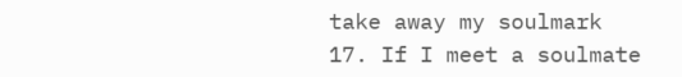take away my soulmark
17. If I meet a soulmate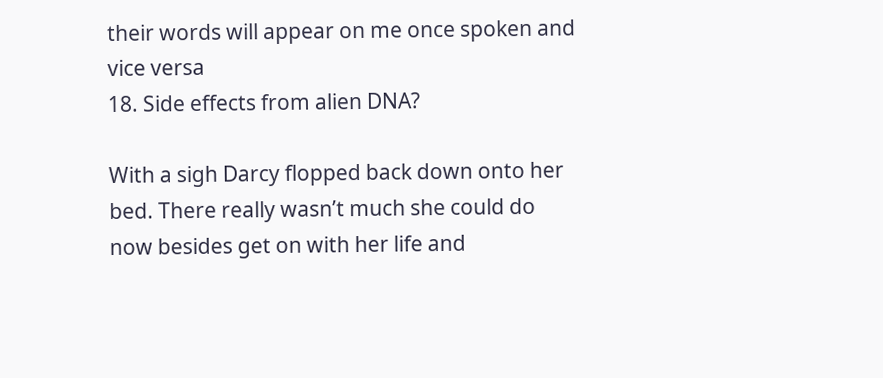their words will appear on me once spoken and vice versa
18. Side effects from alien DNA?

With a sigh Darcy flopped back down onto her bed. There really wasn’t much she could do now besides get on with her life and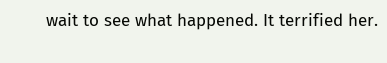wait to see what happened. It terrified her.